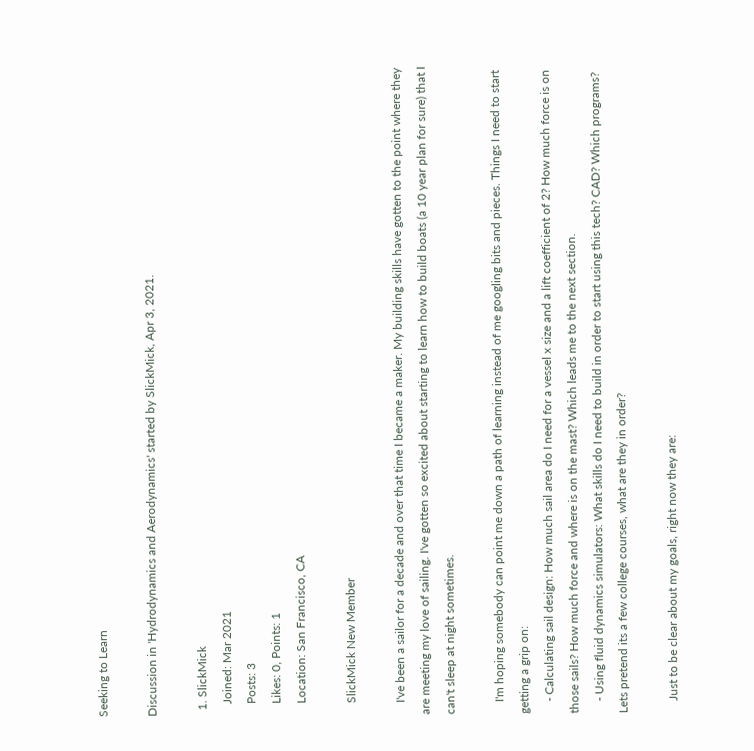Seeking to Learn

Discussion in 'Hydrodynamics and Aerodynamics' started by SlickMick, Apr 3, 2021.

  1. SlickMick
    Joined: Mar 2021
    Posts: 3
    Likes: 0, Points: 1
    Location: San Francisco, CA

    SlickMick New Member

    I've been a sailor for a decade and over that time I became a maker. My building skills have gotten to the point where they are meeting my love of sailing. I've gotten so excited about starting to learn how to build boats (a 10 year plan for sure) that I can't sleep at night sometimes.

    I'm hoping somebody can point me down a path of learning instead of me googling bits and pieces. Things I need to start getting a grip on:
    - Calculating sail design: How much sail area do I need for a vessel x size and a lift coefficient of 2? How much force is on those sails? How much force and where is on the mast? Which leads me to the next section.
    - Using fluid dynamics simulators: What skills do I need to build in order to start using this tech? CAD? Which programs? Lets pretend its a few college courses, what are they in order?

    Just to be clear about my goals, right now they are: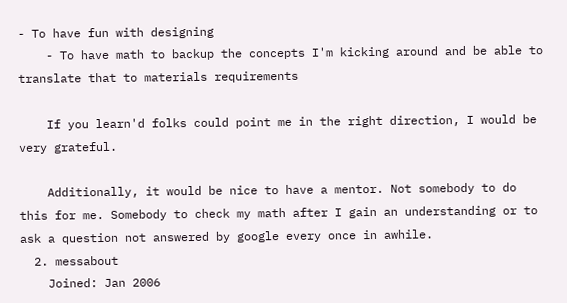- To have fun with designing
    - To have math to backup the concepts I'm kicking around and be able to translate that to materials requirements

    If you learn'd folks could point me in the right direction, I would be very grateful.

    Additionally, it would be nice to have a mentor. Not somebody to do this for me. Somebody to check my math after I gain an understanding or to ask a question not answered by google every once in awhile.
  2. messabout
    Joined: Jan 2006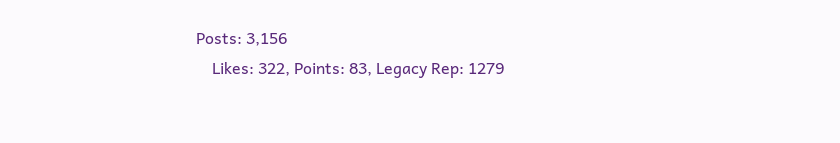Posts: 3,156
    Likes: 322, Points: 83, Legacy Rep: 1279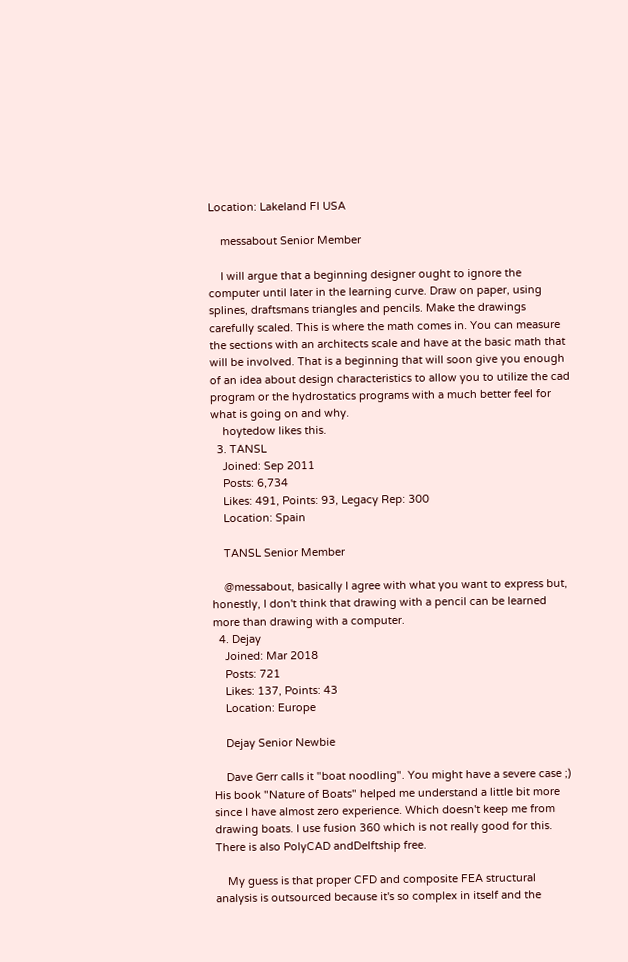Location: Lakeland Fl USA

    messabout Senior Member

    I will argue that a beginning designer ought to ignore the computer until later in the learning curve. Draw on paper, using splines, draftsmans triangles and pencils. Make the drawings carefully scaled. This is where the math comes in. You can measure the sections with an architects scale and have at the basic math that will be involved. That is a beginning that will soon give you enough of an idea about design characteristics to allow you to utilize the cad program or the hydrostatics programs with a much better feel for what is going on and why.
    hoytedow likes this.
  3. TANSL
    Joined: Sep 2011
    Posts: 6,734
    Likes: 491, Points: 93, Legacy Rep: 300
    Location: Spain

    TANSL Senior Member

    @messabout, basically I agree with what you want to express but, honestly, I don't think that drawing with a pencil can be learned more than drawing with a computer.
  4. Dejay
    Joined: Mar 2018
    Posts: 721
    Likes: 137, Points: 43
    Location: Europe

    Dejay Senior Newbie

    Dave Gerr calls it "boat noodling". You might have a severe case ;) His book "Nature of Boats" helped me understand a little bit more since I have almost zero experience. Which doesn't keep me from drawing boats. I use fusion 360 which is not really good for this. There is also PolyCAD andDelftship free.

    My guess is that proper CFD and composite FEA structural analysis is outsourced because it's so complex in itself and the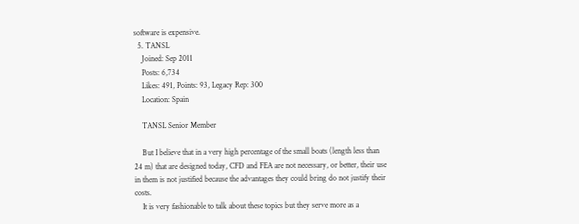software is expensive.
  5. TANSL
    Joined: Sep 2011
    Posts: 6,734
    Likes: 491, Points: 93, Legacy Rep: 300
    Location: Spain

    TANSL Senior Member

    But I believe that in a very high percentage of the small boats (length less than 24 m) that are designed today, CFD and FEA are not necessary, or better, their use in them is not justified because the advantages they could bring do not justify their costs.
    It is very fashionable to talk about these topics but they serve more as a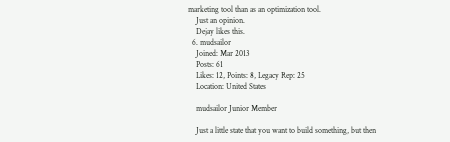marketing tool than as an optimization tool.
    Just an opinion.
    Dejay likes this.
  6. mudsailor
    Joined: Mar 2013
    Posts: 61
    Likes: 12, Points: 8, Legacy Rep: 25
    Location: United States

    mudsailor Junior Member

    Just a little state that you want to build something, but then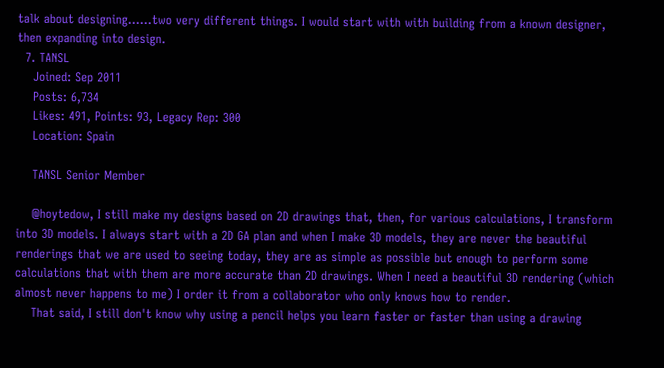talk about designing......two very different things. I would start with with building from a known designer, then expanding into design.
  7. TANSL
    Joined: Sep 2011
    Posts: 6,734
    Likes: 491, Points: 93, Legacy Rep: 300
    Location: Spain

    TANSL Senior Member

    @hoytedow, I still make my designs based on 2D drawings that, then, for various calculations, I transform into 3D models. I always start with a 2D GA plan and when I make 3D models, they are never the beautiful renderings that we are used to seeing today, they are as simple as possible but enough to perform some calculations that with them are more accurate than 2D drawings. When I need a beautiful 3D rendering (which almost never happens to me) I order it from a collaborator who only knows how to render.
    That said, I still don't know why using a pencil helps you learn faster or faster than using a drawing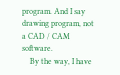program. And I say drawing program, not a CAD / CAM software.
    By the way, I have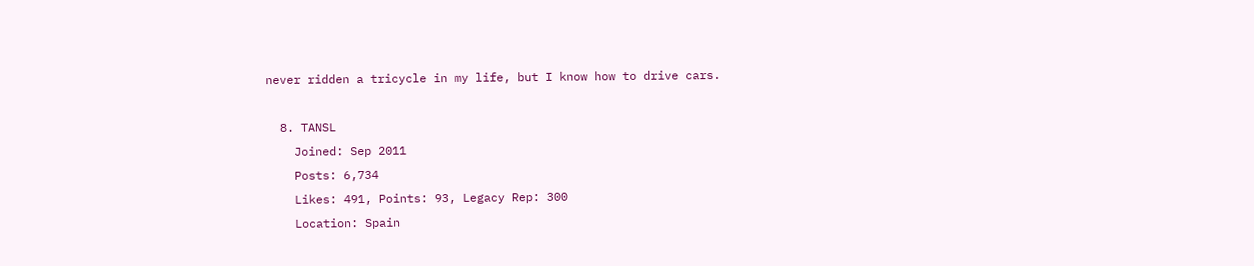never ridden a tricycle in my life, but I know how to drive cars.

  8. TANSL
    Joined: Sep 2011
    Posts: 6,734
    Likes: 491, Points: 93, Legacy Rep: 300
    Location: Spain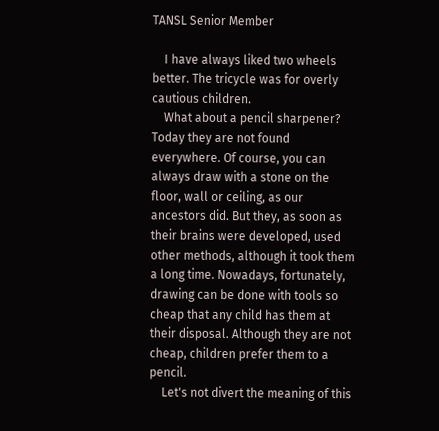TANSL Senior Member

    I have always liked two wheels better. The tricycle was for overly cautious children.
    What about a pencil sharpener? Today they are not found everywhere. Of course, you can always draw with a stone on the floor, wall or ceiling, as our ancestors did. But they, as soon as their brains were developed, used other methods, although it took them a long time. Nowadays, fortunately, drawing can be done with tools so cheap that any child has them at their disposal. Although they are not cheap, children prefer them to a pencil.
    Let's not divert the meaning of this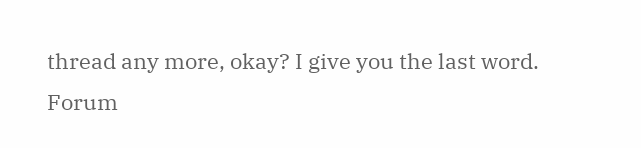thread any more, okay? I give you the last word.
Forum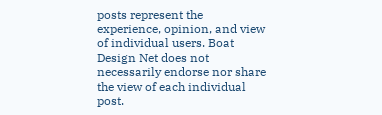posts represent the experience, opinion, and view of individual users. Boat Design Net does not necessarily endorse nor share the view of each individual post.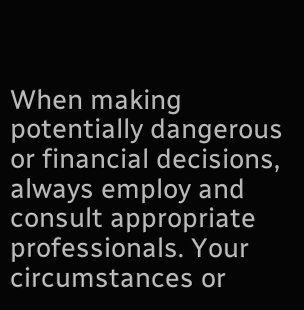When making potentially dangerous or financial decisions, always employ and consult appropriate professionals. Your circumstances or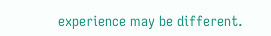experience may be different.